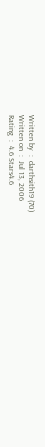Written by  :  darthsith19 (70)
Written on  :  Jul 13, 2006
Rating  :  4.6 Stars4.6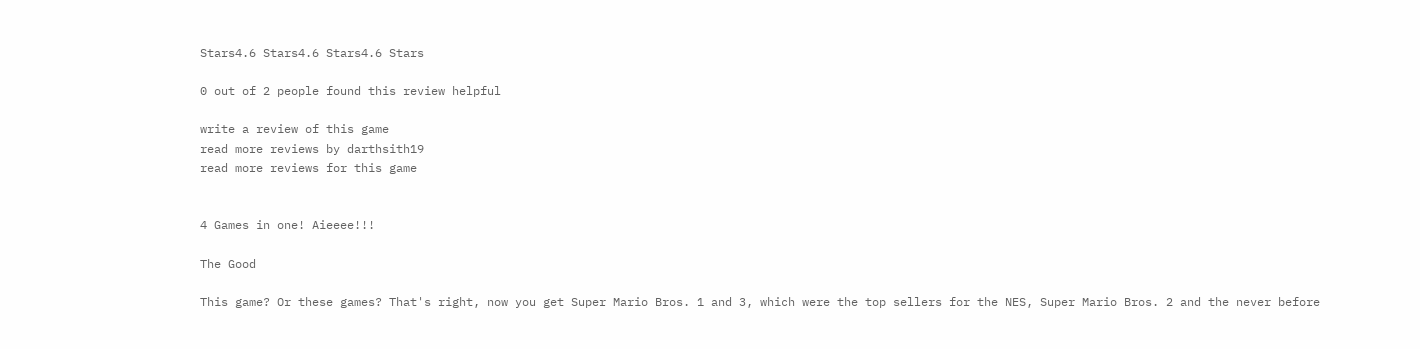Stars4.6 Stars4.6 Stars4.6 Stars

0 out of 2 people found this review helpful

write a review of this game
read more reviews by darthsith19
read more reviews for this game


4 Games in one! Aieeee!!!

The Good

This game? Or these games? That's right, now you get Super Mario Bros. 1 and 3, which were the top sellers for the NES, Super Mario Bros. 2 and the never before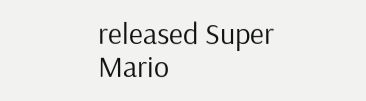released Super Mario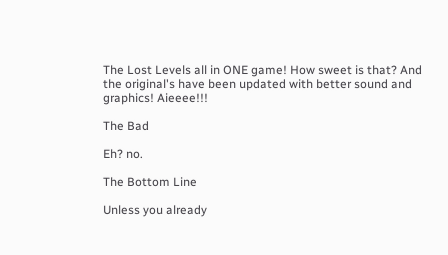The Lost Levels all in ONE game! How sweet is that? And the original's have been updated with better sound and graphics! Aieeee!!!

The Bad

Eh? no.

The Bottom Line

Unless you already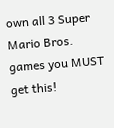own all 3 Super Mario Bros. games you MUST get this!